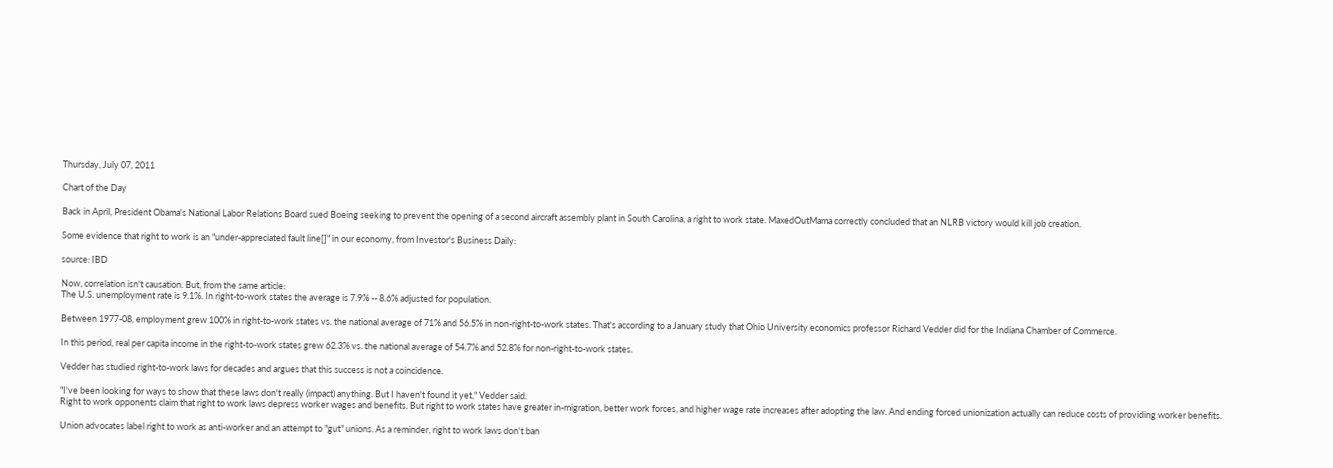Thursday, July 07, 2011

Chart of the Day

Back in April, President Obama's National Labor Relations Board sued Boeing seeking to prevent the opening of a second aircraft assembly plant in South Carolina, a right to work state. MaxedOutMama correctly concluded that an NLRB victory would kill job creation.

Some evidence that right to work is an "under-appreciated fault line[]" in our economy, from Investor's Business Daily:

source: IBD

Now, correlation isn't causation. But, from the same article:
The U.S. unemployment rate is 9.1%. In right-to-work states the average is 7.9% -- 8.6% adjusted for population.

Between 1977-08, employment grew 100% in right-to-work states vs. the national average of 71% and 56.5% in non-right-to-work states. That's according to a January study that Ohio University economics professor Richard Vedder did for the Indiana Chamber of Commerce.

In this period, real per capita income in the right-to-work states grew 62.3% vs. the national average of 54.7% and 52.8% for non-right-to-work states.

Vedder has studied right-to-work laws for decades and argues that this success is not a coincidence.

"I've been looking for ways to show that these laws don't really (impact) anything. But I haven't found it yet," Vedder said.
Right to work opponents claim that right to work laws depress worker wages and benefits. But right to work states have greater in-migration, better work forces, and higher wage rate increases after adopting the law. And ending forced unionization actually can reduce costs of providing worker benefits.

Union advocates label right to work as anti-worker and an attempt to "gut" unions. As a reminder, right to work laws don't ban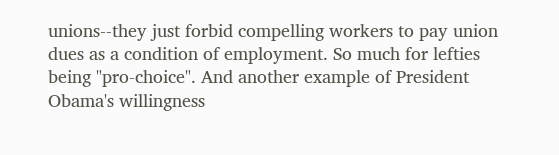unions--they just forbid compelling workers to pay union dues as a condition of employment. So much for lefties being "pro-choice". And another example of President Obama's willingness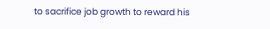to sacrifice job growth to reward his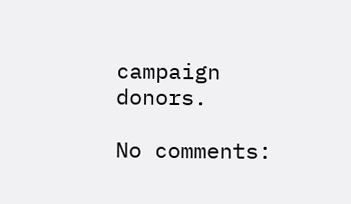campaign donors.

No comments: